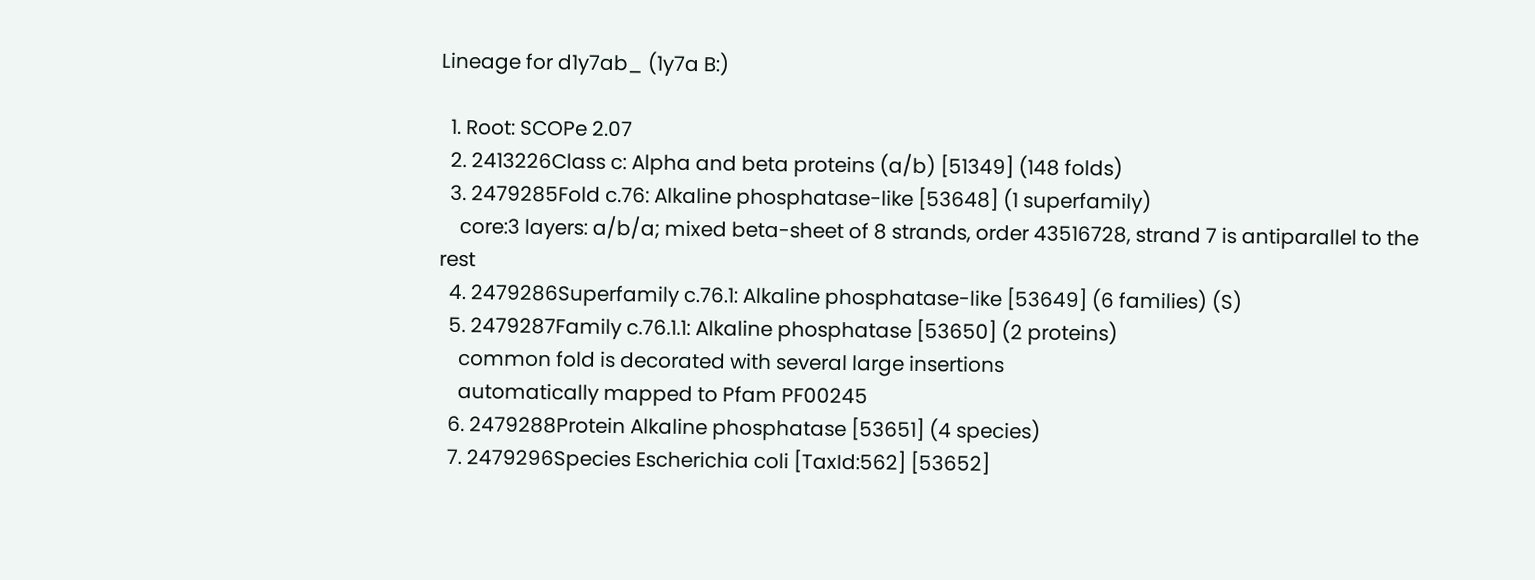Lineage for d1y7ab_ (1y7a B:)

  1. Root: SCOPe 2.07
  2. 2413226Class c: Alpha and beta proteins (a/b) [51349] (148 folds)
  3. 2479285Fold c.76: Alkaline phosphatase-like [53648] (1 superfamily)
    core:3 layers: a/b/a; mixed beta-sheet of 8 strands, order 43516728, strand 7 is antiparallel to the rest
  4. 2479286Superfamily c.76.1: Alkaline phosphatase-like [53649] (6 families) (S)
  5. 2479287Family c.76.1.1: Alkaline phosphatase [53650] (2 proteins)
    common fold is decorated with several large insertions
    automatically mapped to Pfam PF00245
  6. 2479288Protein Alkaline phosphatase [53651] (4 species)
  7. 2479296Species Escherichia coli [TaxId:562] [53652]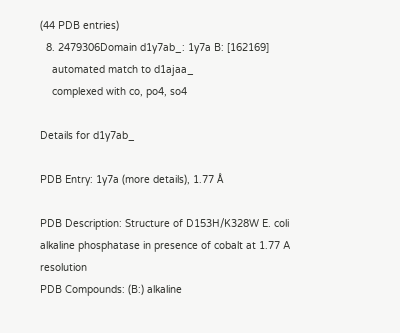(44 PDB entries)
  8. 2479306Domain d1y7ab_: 1y7a B: [162169]
    automated match to d1ajaa_
    complexed with co, po4, so4

Details for d1y7ab_

PDB Entry: 1y7a (more details), 1.77 Å

PDB Description: Structure of D153H/K328W E. coli alkaline phosphatase in presence of cobalt at 1.77 A resolution
PDB Compounds: (B:) alkaline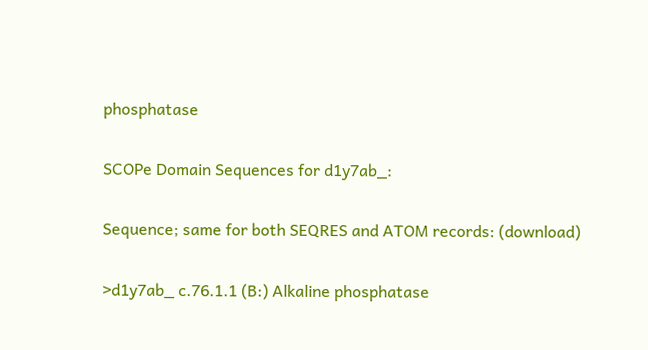phosphatase

SCOPe Domain Sequences for d1y7ab_:

Sequence; same for both SEQRES and ATOM records: (download)

>d1y7ab_ c.76.1.1 (B:) Alkaline phosphatase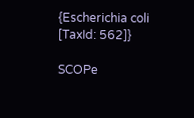{Escherichia coli [TaxId: 562]}

SCOPe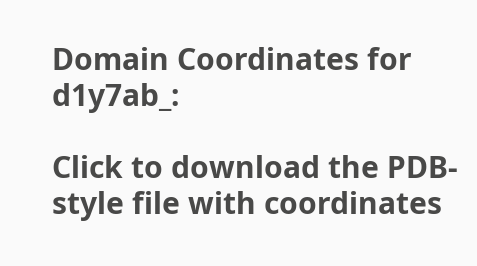Domain Coordinates for d1y7ab_:

Click to download the PDB-style file with coordinates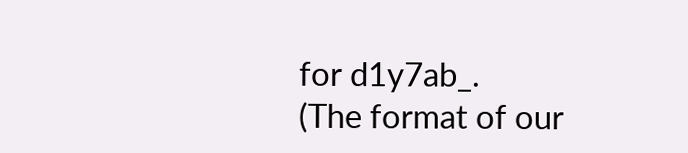for d1y7ab_.
(The format of our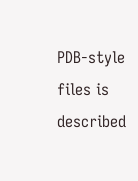PDB-style files is described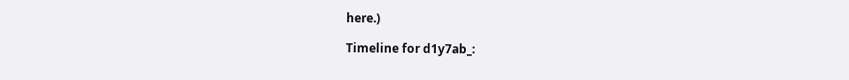here.)

Timeline for d1y7ab_: